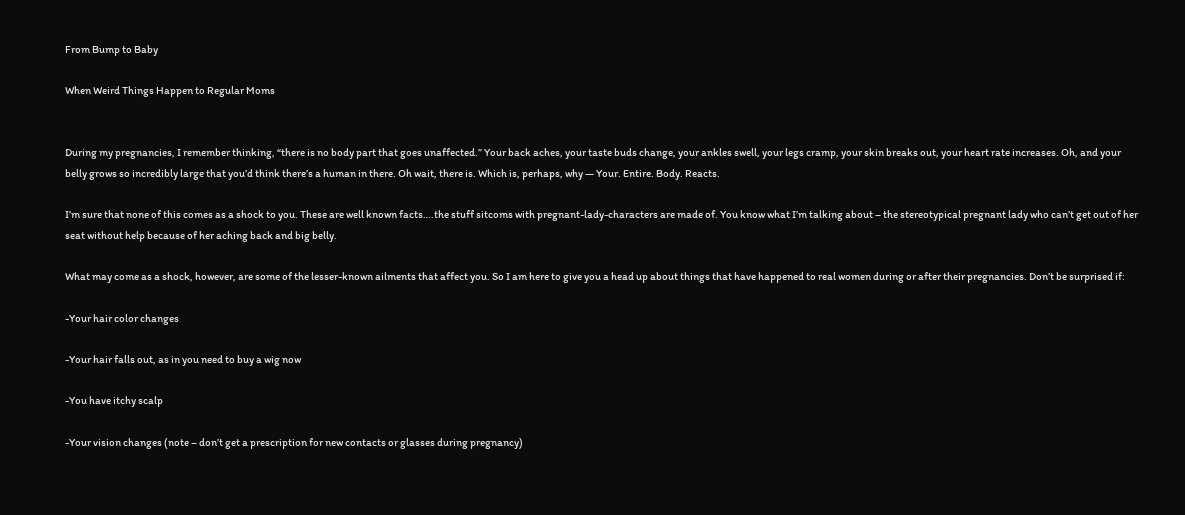From Bump to Baby

When Weird Things Happen to Regular Moms


During my pregnancies, I remember thinking, “there is no body part that goes unaffected.” Your back aches, your taste buds change, your ankles swell, your legs cramp, your skin breaks out, your heart rate increases. Oh, and your belly grows so incredibly large that you’d think there’s a human in there. Oh wait, there is. Which is, perhaps, why — Your. Entire. Body. Reacts.

I’m sure that none of this comes as a shock to you. These are well known facts….the stuff sitcoms with pregnant-lady-characters are made of. You know what I’m talking about – the stereotypical pregnant lady who can’t get out of her seat without help because of her aching back and big belly.

What may come as a shock, however, are some of the lesser-known ailments that affect you. So I am here to give you a head up about things that have happened to real women during or after their pregnancies. Don’t be surprised if:

-Your hair color changes

-Your hair falls out, as in you need to buy a wig now

-You have itchy scalp

-Your vision changes (note – don’t get a prescription for new contacts or glasses during pregnancy)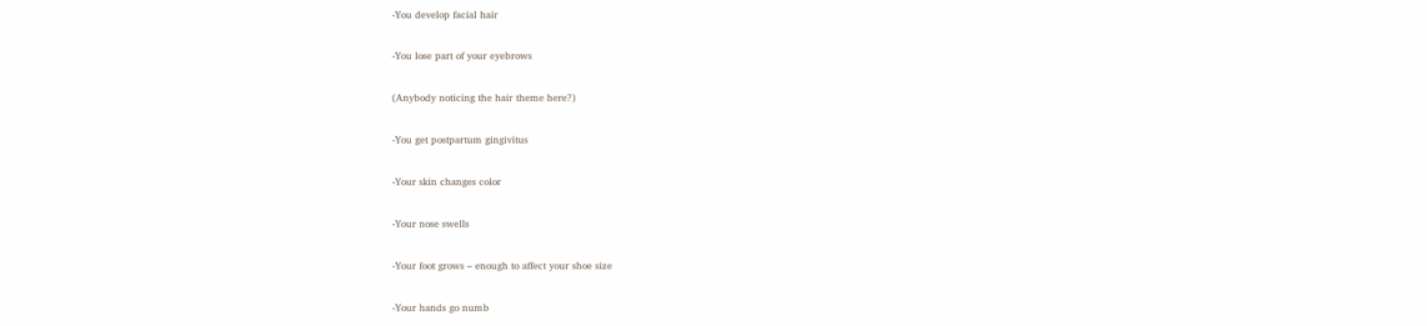-You develop facial hair

-You lose part of your eyebrows

(Anybody noticing the hair theme here?)

-You get postpartum gingivitus

-Your skin changes color

-Your nose swells

-Your foot grows – enough to affect your shoe size

-Your hands go numb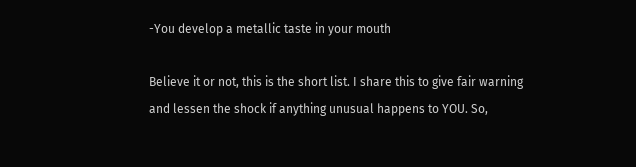-You develop a metallic taste in your mouth

Believe it or not, this is the short list. I share this to give fair warning and lessen the shock if anything unusual happens to YOU. So,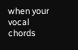when your vocal chords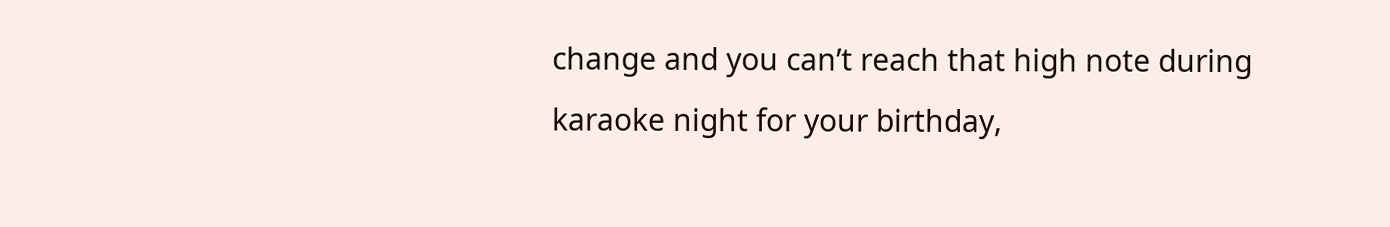change and you can’t reach that high note during karaoke night for your birthday,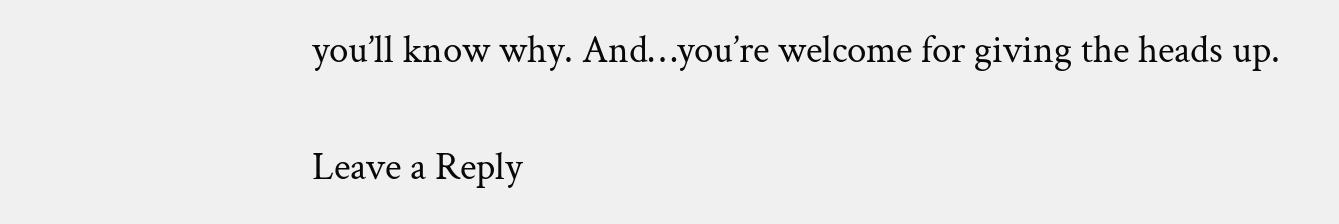you’ll know why. And…you’re welcome for giving the heads up.

Leave a Reply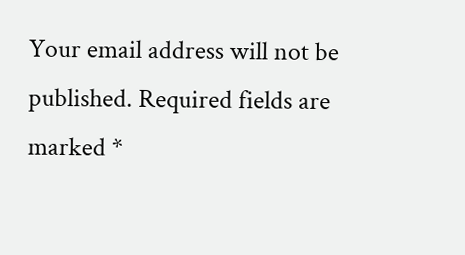Your email address will not be published. Required fields are marked *